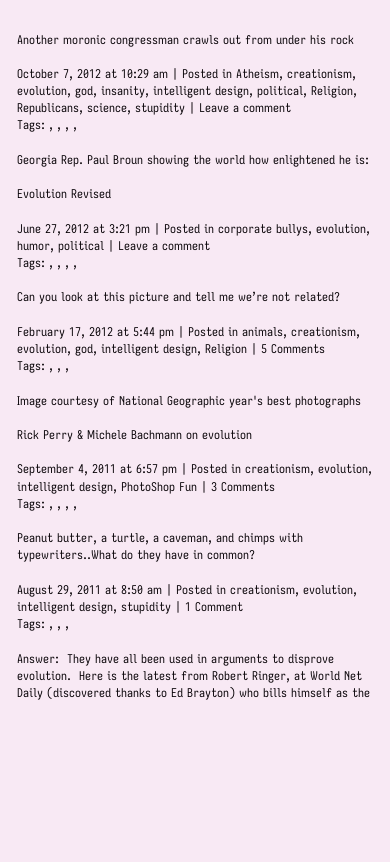Another moronic congressman crawls out from under his rock

October 7, 2012 at 10:29 am | Posted in Atheism, creationism, evolution, god, insanity, intelligent design, political, Religion, Republicans, science, stupidity | Leave a comment
Tags: , , , ,

Georgia Rep. Paul Broun showing the world how enlightened he is:

Evolution Revised

June 27, 2012 at 3:21 pm | Posted in corporate bullys, evolution, humor, political | Leave a comment
Tags: , , , ,

Can you look at this picture and tell me we’re not related?

February 17, 2012 at 5:44 pm | Posted in animals, creationism, evolution, god, intelligent design, Religion | 5 Comments
Tags: , , ,

Image courtesy of National Geographic year's best photographs

Rick Perry & Michele Bachmann on evolution

September 4, 2011 at 6:57 pm | Posted in creationism, evolution, intelligent design, PhotoShop Fun | 3 Comments
Tags: , , , ,

Peanut butter, a turtle, a caveman, and chimps with typewriters..What do they have in common?

August 29, 2011 at 8:50 am | Posted in creationism, evolution, intelligent design, stupidity | 1 Comment
Tags: , , ,

Answer:  They have all been used in arguments to disprove evolution.  Here is the latest from Robert Ringer, at World Net Daily (discovered thanks to Ed Brayton) who bills himself as the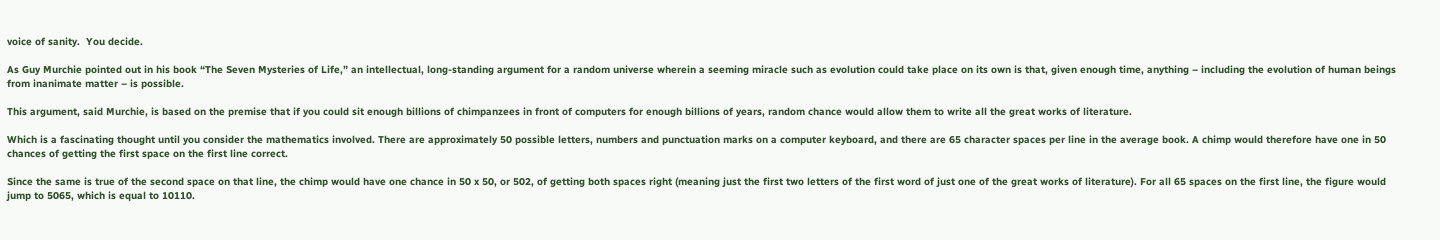voice of sanity.  You decide.

As Guy Murchie pointed out in his book “The Seven Mysteries of Life,” an intellectual, long-standing argument for a random universe wherein a seeming miracle such as evolution could take place on its own is that, given enough time, anything – including the evolution of human beings from inanimate matter – is possible.

This argument, said Murchie, is based on the premise that if you could sit enough billions of chimpanzees in front of computers for enough billions of years, random chance would allow them to write all the great works of literature.

Which is a fascinating thought until you consider the mathematics involved. There are approximately 50 possible letters, numbers and punctuation marks on a computer keyboard, and there are 65 character spaces per line in the average book. A chimp would therefore have one in 50 chances of getting the first space on the first line correct.

Since the same is true of the second space on that line, the chimp would have one chance in 50 x 50, or 502, of getting both spaces right (meaning just the first two letters of the first word of just one of the great works of literature). For all 65 spaces on the first line, the figure would jump to 5065, which is equal to 10110.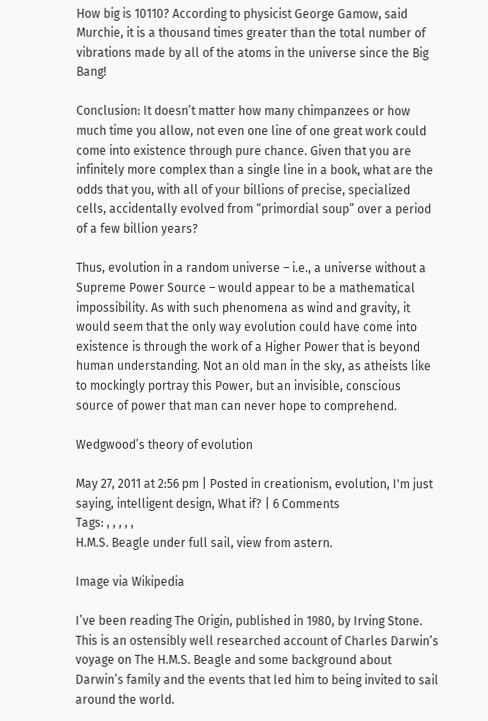How big is 10110? According to physicist George Gamow, said Murchie, it is a thousand times greater than the total number of vibrations made by all of the atoms in the universe since the Big Bang!

Conclusion: It doesn’t matter how many chimpanzees or how much time you allow, not even one line of one great work could come into existence through pure chance. Given that you are infinitely more complex than a single line in a book, what are the odds that you, with all of your billions of precise, specialized cells, accidentally evolved from “primordial soup” over a period of a few billion years?

Thus, evolution in a random universe – i.e., a universe without a Supreme Power Source – would appear to be a mathematical impossibility. As with such phenomena as wind and gravity, it would seem that the only way evolution could have come into existence is through the work of a Higher Power that is beyond human understanding. Not an old man in the sky, as atheists like to mockingly portray this Power, but an invisible, conscious source of power that man can never hope to comprehend.

Wedgwood’s theory of evolution

May 27, 2011 at 2:56 pm | Posted in creationism, evolution, I'm just saying, intelligent design, What if? | 6 Comments
Tags: , , , , ,
H.M.S. Beagle under full sail, view from astern.

Image via Wikipedia

I’ve been reading The Origin, published in 1980, by Irving Stone.  This is an ostensibly well researched account of Charles Darwin’s voyage on The H.M.S. Beagle and some background about Darwin’s family and the events that led him to being invited to sail around the world.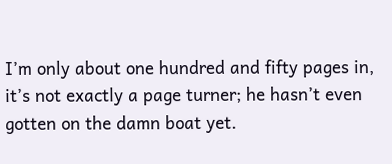I’m only about one hundred and fifty pages in, it’s not exactly a page turner; he hasn’t even gotten on the damn boat yet.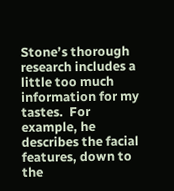Stone’s thorough research includes a little too much information for my tastes.  For example, he describes the facial features, down to the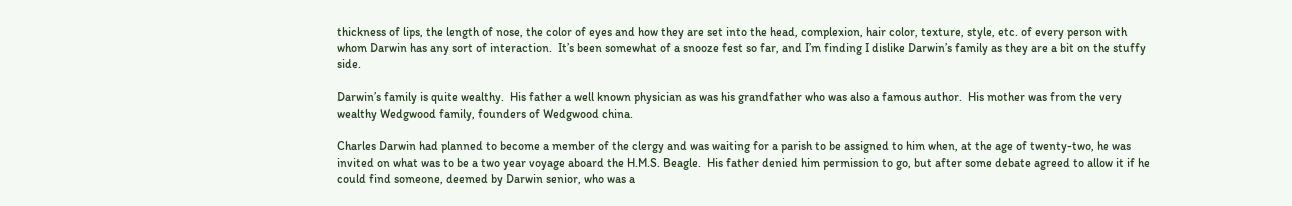thickness of lips, the length of nose, the color of eyes and how they are set into the head, complexion, hair color, texture, style, etc. of every person with whom Darwin has any sort of interaction.  It’s been somewhat of a snooze fest so far, and I’m finding I dislike Darwin’s family as they are a bit on the stuffy side.

Darwin’s family is quite wealthy.  His father a well known physician as was his grandfather who was also a famous author.  His mother was from the very wealthy Wedgwood family, founders of Wedgwood china.

Charles Darwin had planned to become a member of the clergy and was waiting for a parish to be assigned to him when, at the age of twenty-two, he was invited on what was to be a two year voyage aboard the H.M.S. Beagle.  His father denied him permission to go, but after some debate agreed to allow it if he could find someone, deemed by Darwin senior, who was a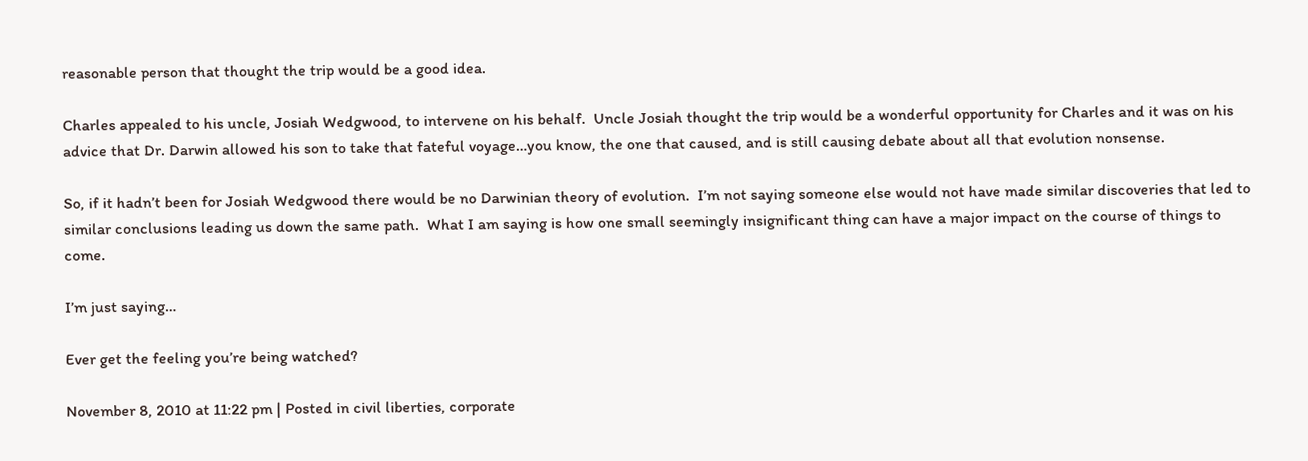reasonable person that thought the trip would be a good idea.

Charles appealed to his uncle, Josiah Wedgwood, to intervene on his behalf.  Uncle Josiah thought the trip would be a wonderful opportunity for Charles and it was on his advice that Dr. Darwin allowed his son to take that fateful voyage…you know, the one that caused, and is still causing debate about all that evolution nonsense.

So, if it hadn’t been for Josiah Wedgwood there would be no Darwinian theory of evolution.  I’m not saying someone else would not have made similar discoveries that led to similar conclusions leading us down the same path.  What I am saying is how one small seemingly insignificant thing can have a major impact on the course of things to come.

I’m just saying…

Ever get the feeling you’re being watched?

November 8, 2010 at 11:22 pm | Posted in civil liberties, corporate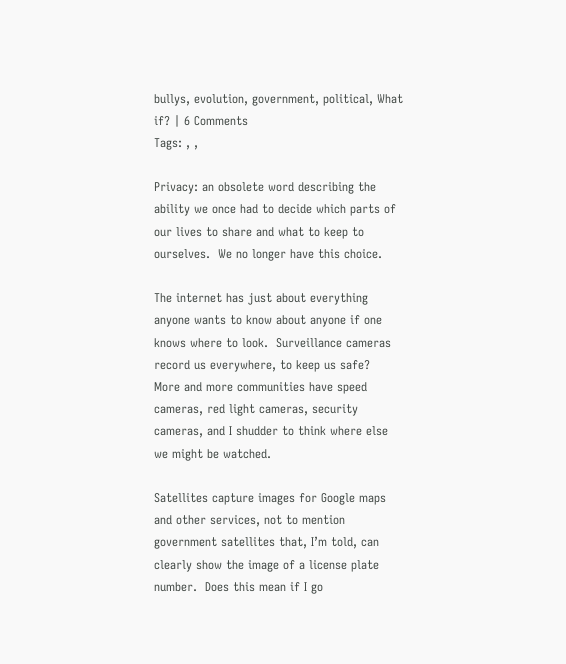bullys, evolution, government, political, What if? | 6 Comments
Tags: , ,

Privacy: an obsolete word describing the ability we once had to decide which parts of our lives to share and what to keep to ourselves.  We no longer have this choice.

The internet has just about everything anyone wants to know about anyone if one knows where to look.  Surveillance cameras record us everywhere, to keep us safe?  More and more communities have speed cameras, red light cameras, security cameras, and I shudder to think where else we might be watched.

Satellites capture images for Google maps and other services, not to mention government satellites that, I’m told, can clearly show the image of a license plate number.  Does this mean if I go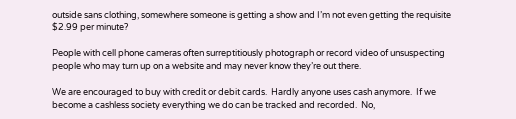outside sans clothing, somewhere someone is getting a show and I’m not even getting the requisite $2.99 per minute?

People with cell phone cameras often surreptitiously photograph or record video of unsuspecting people who may turn up on a website and may never know they’re out there.

We are encouraged to buy with credit or debit cards.  Hardly anyone uses cash anymore.  If we become a cashless society everything we do can be tracked and recorded.  No,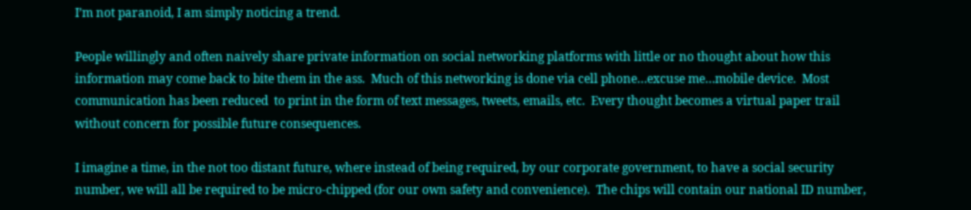I’m not paranoid, I am simply noticing a trend.

People willingly and often naively share private information on social networking platforms with little or no thought about how this information may come back to bite them in the ass.  Much of this networking is done via cell phone…excuse me…mobile device.  Most communication has been reduced  to print in the form of text messages, tweets, emails, etc.  Every thought becomes a virtual paper trail without concern for possible future consequences.

I imagine a time, in the not too distant future, where instead of being required, by our corporate government, to have a social security number, we will all be required to be micro-chipped (for our own safety and convenience).  The chips will contain our national ID number,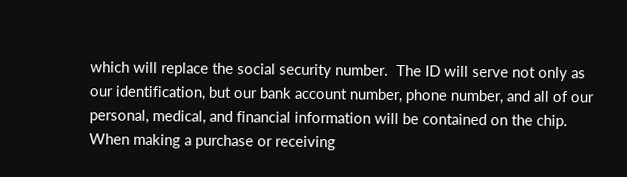which will replace the social security number.  The ID will serve not only as our identification, but our bank account number, phone number, and all of our personal, medical, and financial information will be contained on the chip.  When making a purchase or receiving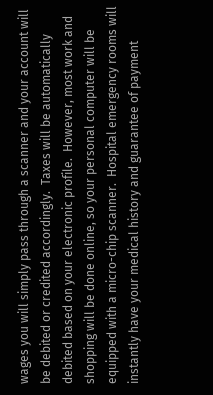wages you will simply pass through a scanner and your account will be debited or credited accordingly.  Taxes will be automatically debited based on your electronic profile.  However, most work and shopping will be done online, so your personal computer will be equipped with a micro-chip scanner.  Hospital emergency rooms will instantly have your medical history and guarantee of payment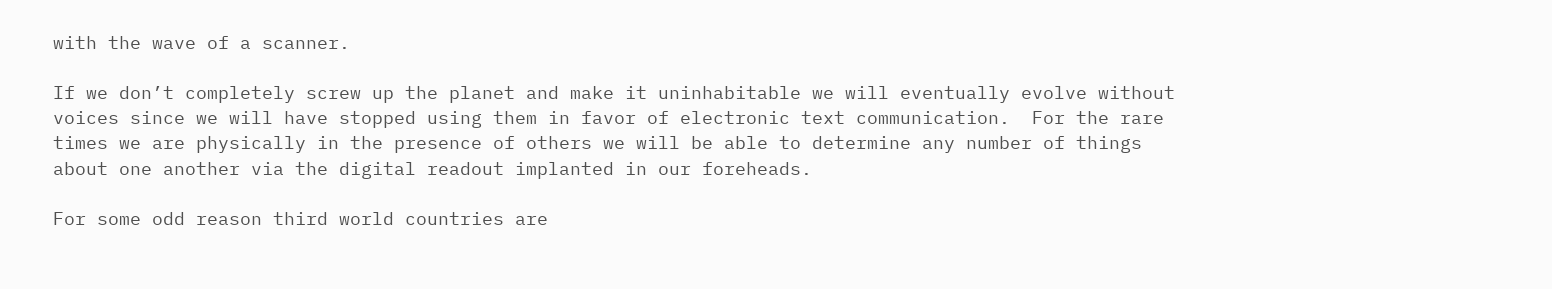with the wave of a scanner.

If we don’t completely screw up the planet and make it uninhabitable we will eventually evolve without voices since we will have stopped using them in favor of electronic text communication.  For the rare times we are physically in the presence of others we will be able to determine any number of things about one another via the digital readout implanted in our foreheads.

For some odd reason third world countries are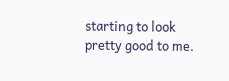starting to look pretty good to me.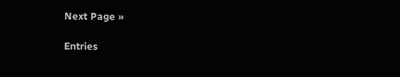Next Page »

Entries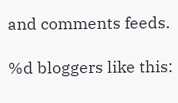and comments feeds.

%d bloggers like this: